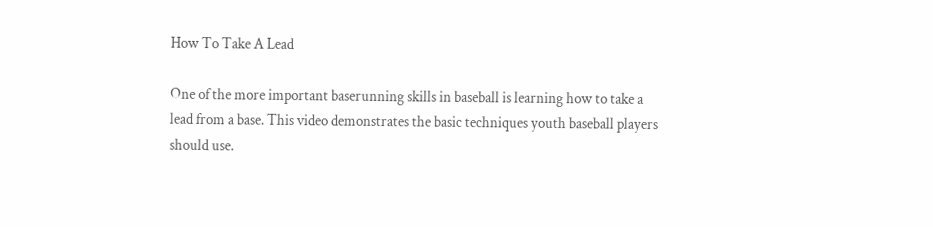How To Take A Lead

One of the more important baserunning skills in baseball is learning how to take a lead from a base. This video demonstrates the basic techniques youth baseball players should use.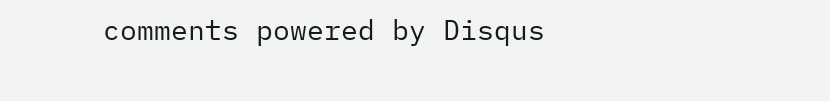comments powered by Disqus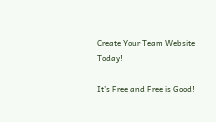Create Your Team Website Today!

It’s Free and Free is Good!